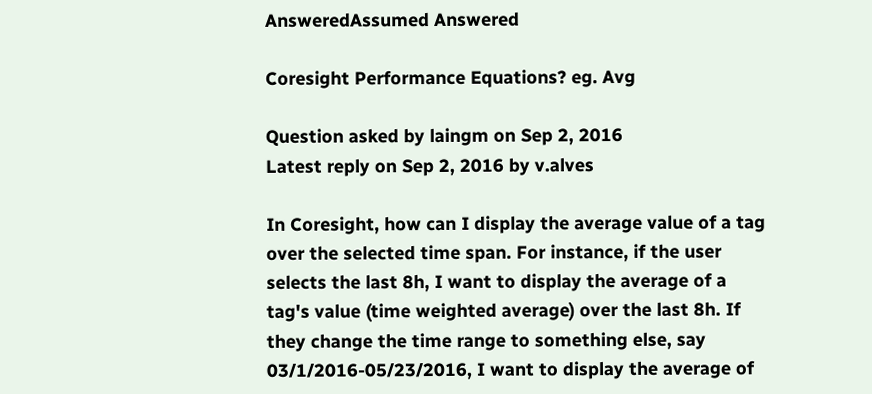AnsweredAssumed Answered

Coresight Performance Equations? eg. Avg

Question asked by laingm on Sep 2, 2016
Latest reply on Sep 2, 2016 by v.alves

In Coresight, how can I display the average value of a tag over the selected time span. For instance, if the user selects the last 8h, I want to display the average of a tag's value (time weighted average) over the last 8h. If they change the time range to something else, say 03/1/2016-05/23/2016, I want to display the average of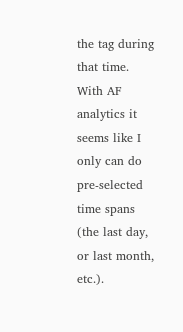the tag during that time. With AF analytics it seems like I only can do pre-selected time spans (the last day, or last month, etc.).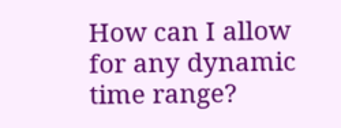How can I allow for any dynamic time range?